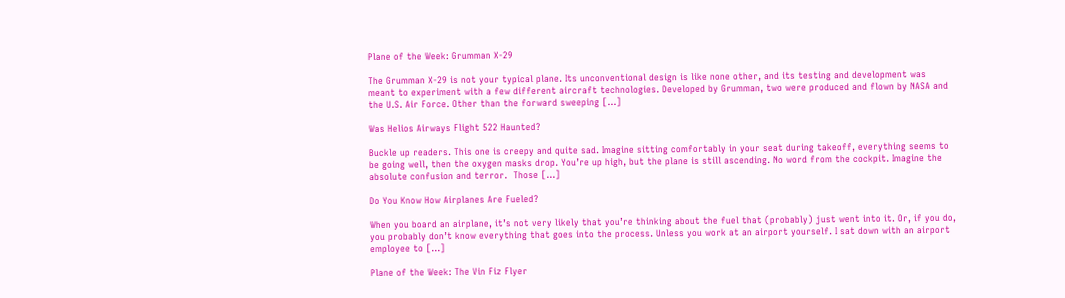Plane of the Week: Grumman X-29

The Grumman X-29 is not your typical plane. Its unconventional design is like none other, and its testing and development was meant to experiment with a few different aircraft technologies. Developed by Grumman, two were produced and flown by NASA and the U.S. Air Force. Other than the forward sweeping [...]

Was Helios Airways Flight 522 Haunted?

Buckle up readers. This one is creepy and quite sad. Imagine sitting comfortably in your seat during takeoff, everything seems to be going well, then the oxygen masks drop. You’re up high, but the plane is still ascending. No word from the cockpit. Imagine the absolute confusion and terror.  Those [...]

Do You Know How Airplanes Are Fueled?

When you board an airplane, it’s not very likely that you’re thinking about the fuel that (probably) just went into it. Or, if you do, you probably don’t know everything that goes into the process. Unless you work at an airport yourself. I sat down with an airport employee to [...]

Plane of the Week: The Vin Fiz Flyer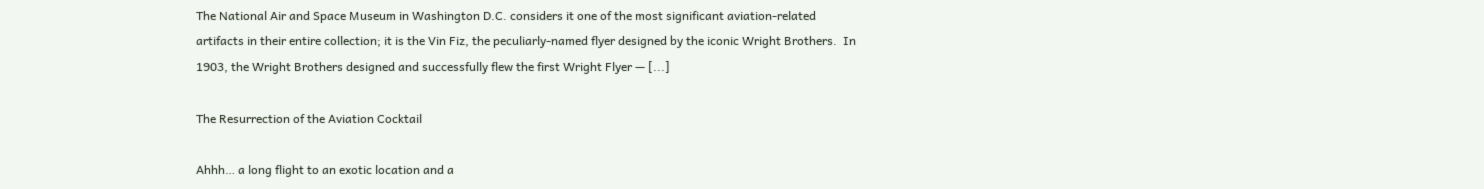The National Air and Space Museum in Washington D.C. considers it one of the most significant aviation-related artifacts in their entire collection; it is the Vin Fiz, the peculiarly-named flyer designed by the iconic Wright Brothers.  In 1903, the Wright Brothers designed and successfully flew the first Wright Flyer — [...]

The Resurrection of the Aviation Cocktail

Ahhh… a long flight to an exotic location and a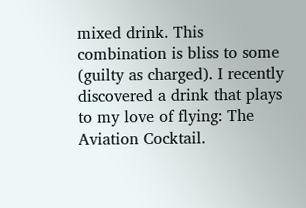mixed drink. This combination is bliss to some (guilty as charged). I recently discovered a drink that plays to my love of flying: The Aviation Cocktail.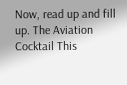Now, read up and fill up. The Aviation Cocktail This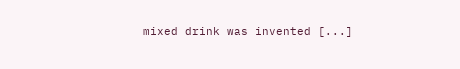mixed drink was invented [...]